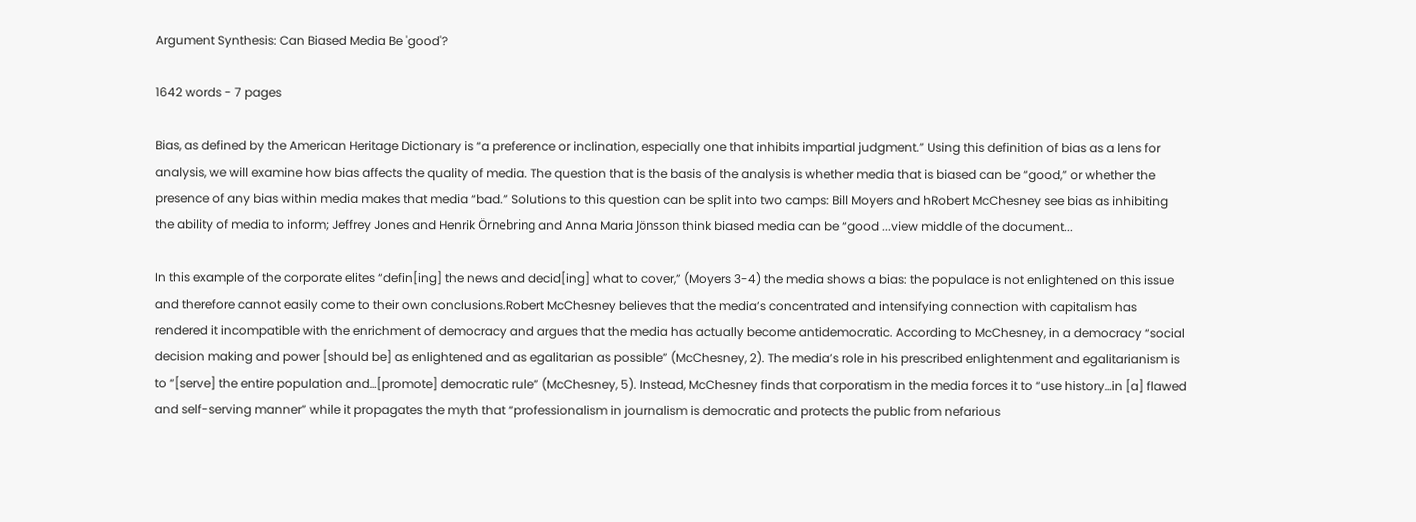Argument Synthesis: Can Biased Media Be 'good'?

1642 words - 7 pages

Bias, as defined by the American Heritage Dictionary is “a preference or inclination, especially one that inhibits impartial judgment.” Using this definition of bias as a lens for analysis, we will examine how bias affects the quality of media. The question that is the basis of the analysis is whether media that is biased can be “good,” or whether the presence of any bias within media makes that media “bad.” Solutions to this question can be split into two camps: Bill Moyers and hRobert McChesney see bias as inhibiting the ability of media to inform; Jeffrey Jones and Henrik Örnebring and Anna Maria Jönsson think biased media can be “good ...view middle of the document...

In this example of the corporate elites “defin[ing] the news and decid[ing] what to cover,” (Moyers 3-4) the media shows a bias: the populace is not enlightened on this issue and therefore cannot easily come to their own conclusions.Robert McChesney believes that the media’s concentrated and intensifying connection with capitalism has rendered it incompatible with the enrichment of democracy and argues that the media has actually become antidemocratic. According to McChesney, in a democracy “social decision making and power [should be] as enlightened and as egalitarian as possible” (McChesney, 2). The media’s role in his prescribed enlightenment and egalitarianism is to “[serve] the entire population and…[promote] democratic rule” (McChesney, 5). Instead, McChesney finds that corporatism in the media forces it to “use history…in [a] flawed and self-serving manner” while it propagates the myth that “professionalism in journalism is democratic and protects the public from nefarious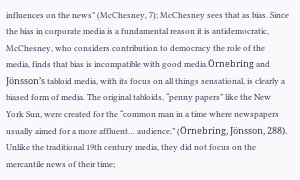influences on the news” (McChesney, 7); McChesney sees that as bias. Since the bias in corporate media is a fundamental reason it is antidemocratic, McChesney, who considers contribution to democracy the role of the media, finds that bias is incompatible with good media.Örnebring and Jönsson’s tabloid media, with its focus on all things sensational, is clearly a biased form of media. The original tabloids, “penny papers” like the New York Sun, were created for the “common man in a time where newspapers usually aimed for a more affluent… audience,” (Örnebring, Jönsson, 288). Unlike the traditional 19th century media, they did not focus on the mercantile news of their time;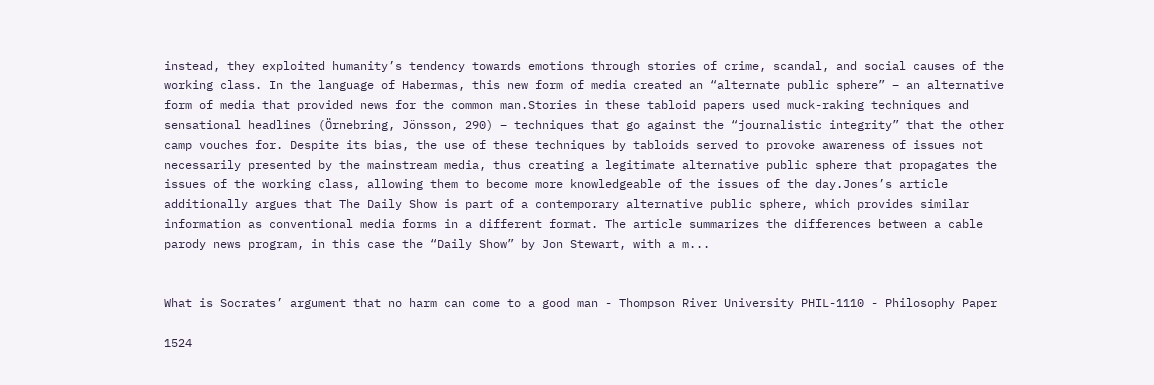instead, they exploited humanity’s tendency towards emotions through stories of crime, scandal, and social causes of the working class. In the language of Habermas, this new form of media created an “alternate public sphere” – an alternative form of media that provided news for the common man.Stories in these tabloid papers used muck-raking techniques and sensational headlines (Örnebring, Jönsson, 290) – techniques that go against the “journalistic integrity” that the other camp vouches for. Despite its bias, the use of these techniques by tabloids served to provoke awareness of issues not necessarily presented by the mainstream media, thus creating a legitimate alternative public sphere that propagates the issues of the working class, allowing them to become more knowledgeable of the issues of the day.Jones’s article additionally argues that The Daily Show is part of a contemporary alternative public sphere, which provides similar information as conventional media forms in a different format. The article summarizes the differences between a cable parody news program, in this case the “Daily Show” by Jon Stewart, with a m...


What is Socrates’ argument that no harm can come to a good man - Thompson River University PHIL-1110 - Philosophy Paper

1524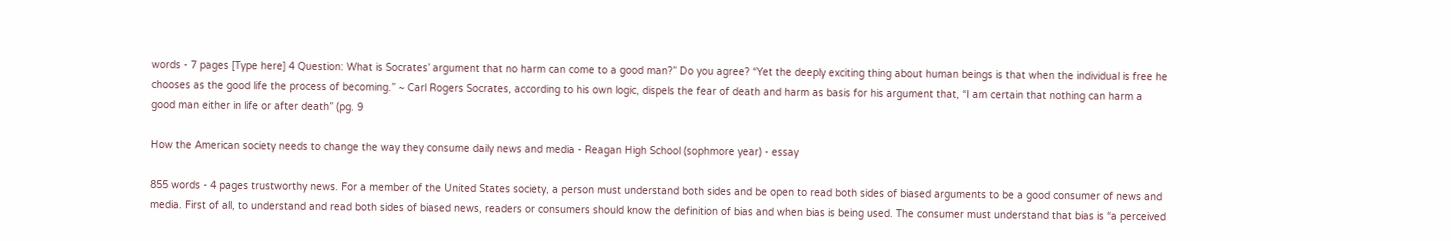words - 7 pages [Type here] 4 Question: What is Socrates’ argument that no harm can come to a good man?” Do you agree? “Yet the deeply exciting thing about human beings is that when the individual is free he chooses as the good life the process of becoming.” ~ Carl Rogers Socrates, according to his own logic, dispels the fear of death and harm as basis for his argument that, “I am certain that nothing can harm a good man either in life or after death” (pg. 9

How the American society needs to change the way they consume daily news and media - Reagan High School (sophmore year) - essay

855 words - 4 pages trustworthy news. For a member of the United States society, a person must understand both sides and be open to read both sides of biased arguments to be a good consumer of news and media. First of all, to understand and read both sides of biased news, readers or consumers should know the definition of bias and when bias is being used. The consumer must understand that bias is “a perceived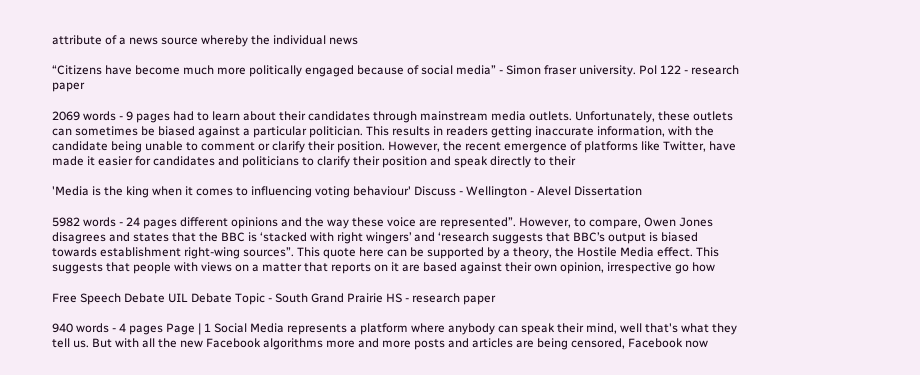attribute of a news source whereby the individual news

“Citizens have become much more politically engaged because of social media” - Simon fraser university. Pol 122 - research paper

2069 words - 9 pages had to learn about their candidates through mainstream media outlets. Unfortunately, these outlets can sometimes be biased against a particular politician. This results in readers getting inaccurate information, with the candidate being unable to comment or clarify their position. However, the recent emergence of platforms like Twitter, have made it easier for candidates and politicians to clarify their position and speak directly to their

'Media is the king when it comes to influencing voting behaviour' Discuss - Wellington - Alevel Dissertation

5982 words - 24 pages different opinions and the way these voice are represented”. However, to compare, Owen Jones disagrees and states that the BBC is ‘stacked with right wingers’ and ‘research suggests that BBC’s output is biased towards establishment right-wing sources”. This quote here can be supported by a theory, the Hostile Media effect. This suggests that people with views on a matter that reports on it are based against their own opinion, irrespective go how

Free Speech Debate UIL Debate Topic - South Grand Prairie HS - research paper

940 words - 4 pages Page | 1 Social Media represents a platform where anybody can speak their mind, well that's what they tell us. But with all the new Facebook algorithms more and more posts and articles are being censored, Facebook now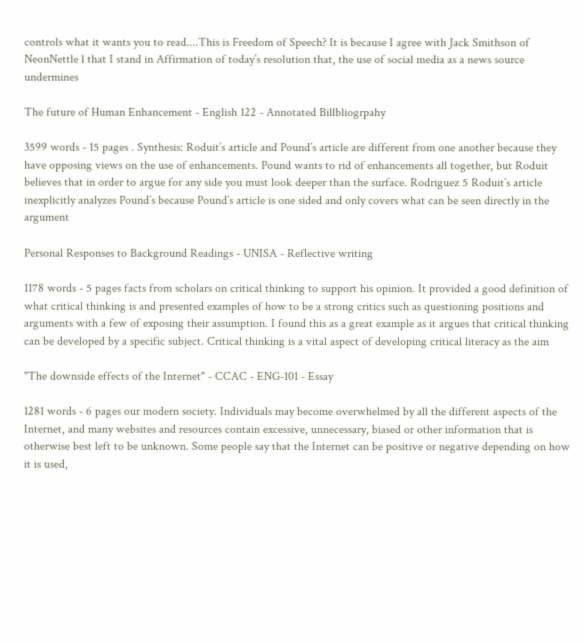controls what it wants you to read....This is Freedom of Speech? It is because I agree with Jack Smithson of NeonNettle l that I stand in Affirmation of today’s resolution that, the use of social media as a news source undermines

The future of Human Enhancement - English 122 - Annotated Billbliogrpahy

3599 words - 15 pages . Synthesis: Roduit’s article and Pound’s article are different from one another because they have opposing views on the use of enhancements. Pound wants to rid of enhancements all together, but Roduit believes that in order to argue for any side you must look deeper than the surface. Rodriguez 5 Roduit’s article inexplicitly analyzes Pound’s because Pound’s article is one sided and only covers what can be seen directly in the argument

Personal Responses to Background Readings - UNISA - Reflective writing

1178 words - 5 pages facts from scholars on critical thinking to support his opinion. It provided a good definition of what critical thinking is and presented examples of how to be a strong critics such as questioning positions and arguments with a few of exposing their assumption. I found this as a great example as it argues that critical thinking can be developed by a specific subject. Critical thinking is a vital aspect of developing critical literacy as the aim

"The downside effects of the Internet" - CCAC - ENG-101 - Essay

1281 words - 6 pages our modern society. Individuals may become overwhelmed by all the different aspects of the Internet, and many websites and resources contain excessive, unnecessary, biased or other information that is otherwise best left to be unknown. Some people say that the Internet can be positive or negative depending on how it is used,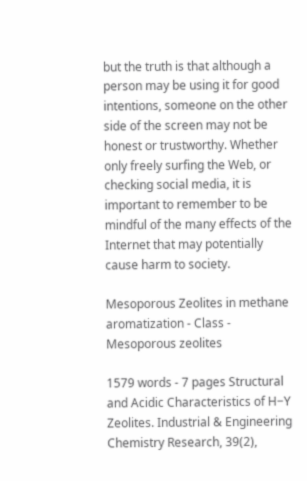but the truth is that although a person may be using it for good intentions, someone on the other side of the screen may not be honest or trustworthy. Whether only freely surfing the Web, or checking social media, it is important to remember to be mindful of the many effects of the Internet that may potentially cause harm to society.

Mesoporous Zeolites in methane aromatization - Class - Mesoporous zeolites

1579 words - 7 pages Structural and Acidic Characteristics of H−Y Zeolites. Industrial & Engineering Chemistry Research, 39(2),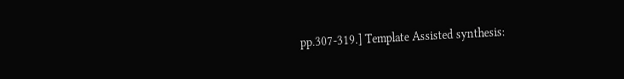pp.307-319.] Template Assisted synthesis: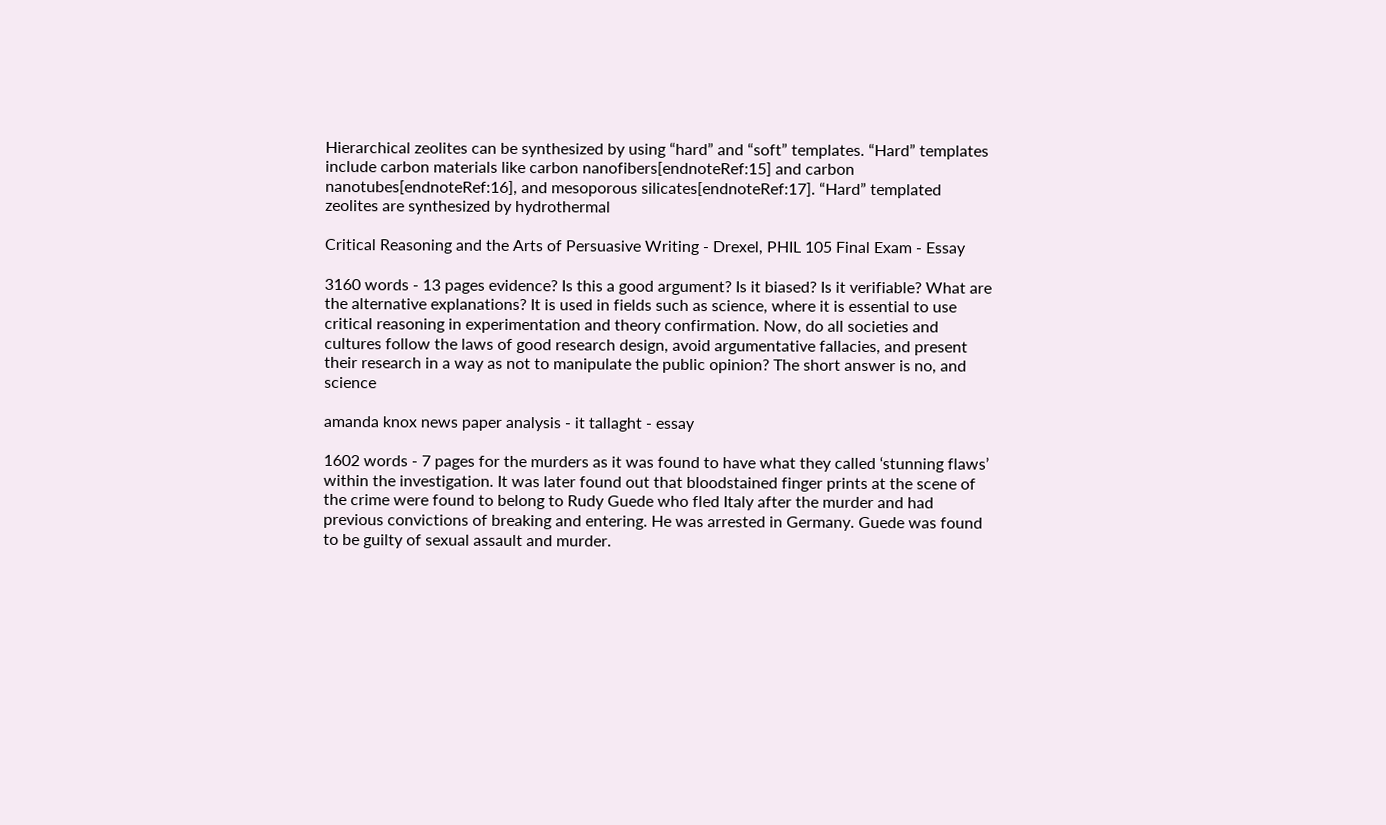Hierarchical zeolites can be synthesized by using “hard” and “soft” templates. “Hard” templates include carbon materials like carbon nanofibers[endnoteRef:15] and carbon nanotubes[endnoteRef:16], and mesoporous silicates[endnoteRef:17]. “Hard” templated zeolites are synthesized by hydrothermal

Critical Reasoning and the Arts of Persuasive Writing - Drexel, PHIL 105 Final Exam - Essay

3160 words - 13 pages evidence? Is this a good argument? Is it biased? Is it verifiable? What are the alternative explanations? It is used in fields such as science, where it is essential to use critical reasoning in experimentation and theory confirmation. Now, do all societies and cultures follow the laws of good research design, avoid argumentative fallacies, and present their research in a way as not to manipulate the public opinion? The short answer is no, and science

amanda knox news paper analysis - it tallaght - essay

1602 words - 7 pages for the murders as it was found to have what they called ‘stunning flaws’ within the investigation. It was later found out that bloodstained finger prints at the scene of the crime were found to belong to Rudy Guede who fled Italy after the murder and had previous convictions of breaking and entering. He was arrested in Germany. Guede was found to be guilty of sexual assault and murder.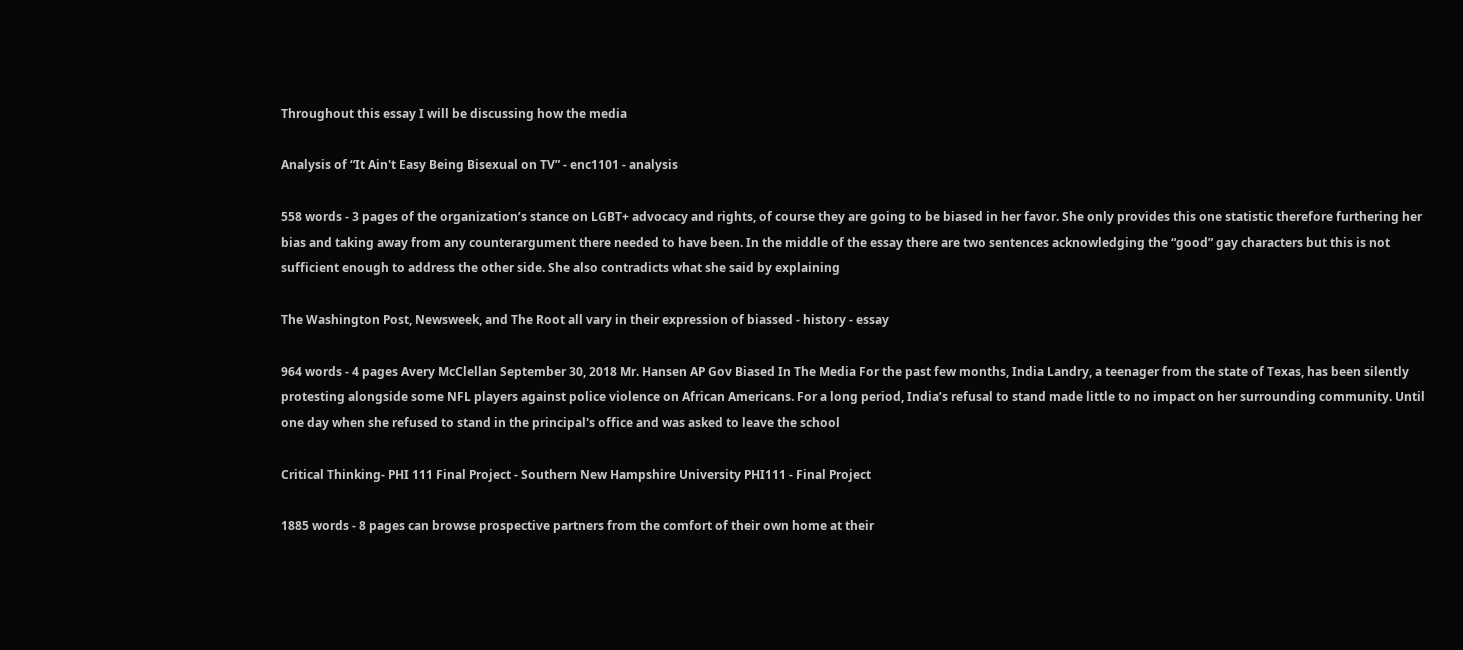Throughout this essay I will be discussing how the media

Analysis of “It Ain't Easy Being Bisexual on TV” - enc1101 - analysis

558 words - 3 pages of the organization’s stance on LGBT+ advocacy and rights, of course they are going to be biased in her favor. She only provides this one statistic therefore furthering her bias and taking away from any counterargument there needed to have been. In the middle of the essay there are two sentences acknowledging the “good” gay characters but this is not sufficient enough to address the other side. She also contradicts what she said by explaining

The Washington Post, Newsweek, and The Root all vary in their expression of biassed - history - essay

964 words - 4 pages Avery McClellan September 30, 2018 Mr. Hansen AP Gov Biased In The Media For the past few months, India Landry, a teenager from the state of Texas, has been silently protesting alongside some NFL players against police violence on African Americans. For a long period, India’s refusal to stand made little to no impact on her surrounding community. Until one day when she refused to stand in the principal's office and was asked to leave the school

Critical Thinking- PHI 111 Final Project - Southern New Hampshire University PHI111 - Final Project

1885 words - 8 pages can browse prospective partners from the comfort of their own home at their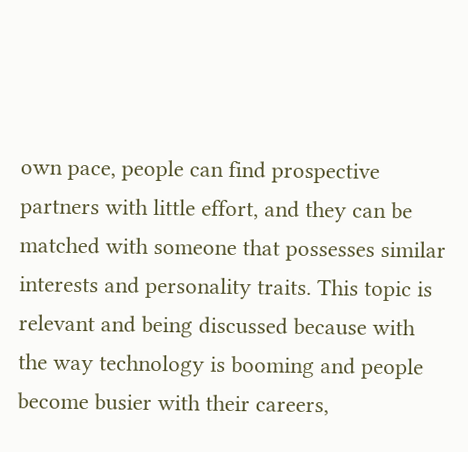own pace, people can find prospective partners with little effort, and they can be matched with someone that possesses similar interests and personality traits. This topic is relevant and being discussed because with the way technology is booming and people become busier with their careers,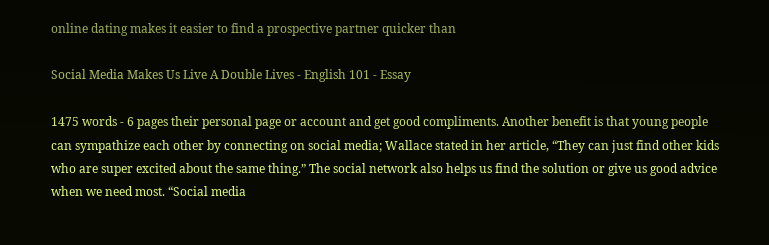online dating makes it easier to find a prospective partner quicker than

Social Media Makes Us Live A Double Lives - English 101 - Essay

1475 words - 6 pages their personal page or account and get good compliments. Another benefit is that young people can sympathize each other by connecting on social media; Wallace stated in her article, “They can just find other kids who are super excited about the same thing.” The social network also helps us find the solution or give us good advice when we need most. “Social media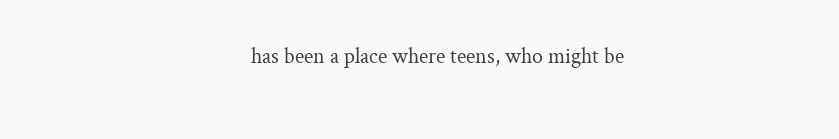has been a place where teens, who might be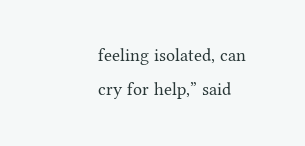feeling isolated, can cry for help,” said